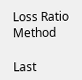Loss Ratio Method

Last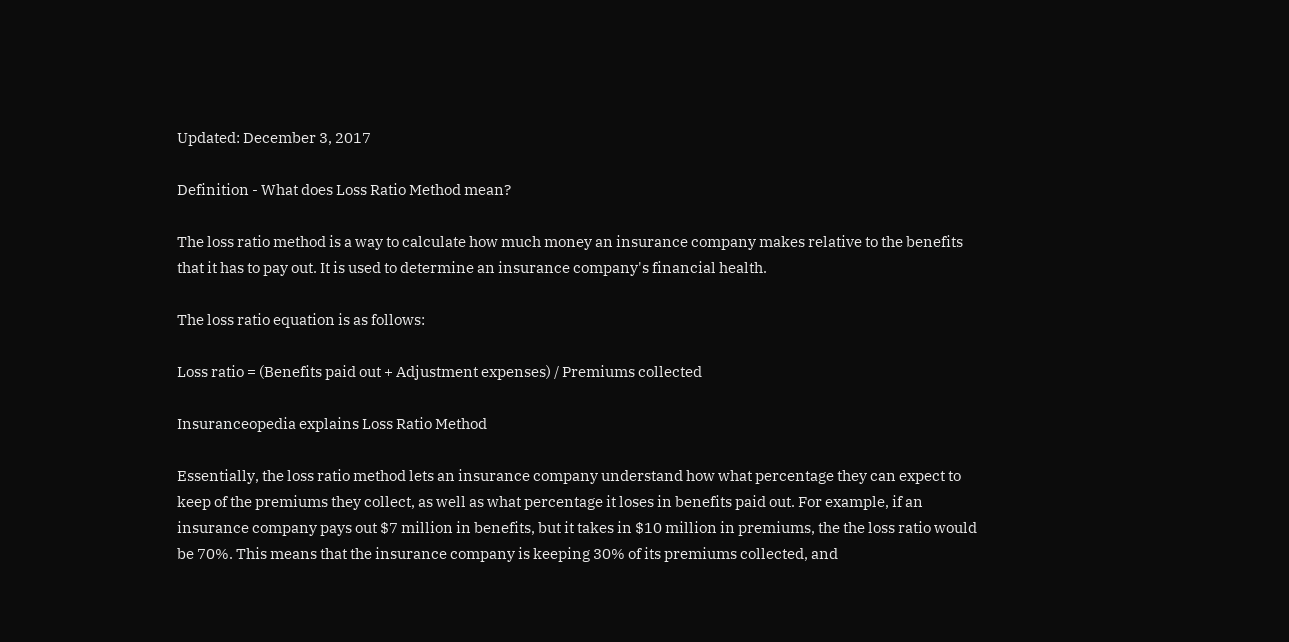Updated: December 3, 2017

Definition - What does Loss Ratio Method mean?

The loss ratio method is a way to calculate how much money an insurance company makes relative to the benefits that it has to pay out. It is used to determine an insurance company's financial health.

The loss ratio equation is as follows:

Loss ratio = (Benefits paid out + Adjustment expenses) / Premiums collected

Insuranceopedia explains Loss Ratio Method

Essentially, the loss ratio method lets an insurance company understand how what percentage they can expect to keep of the premiums they collect, as well as what percentage it loses in benefits paid out. For example, if an insurance company pays out $7 million in benefits, but it takes in $10 million in premiums, the the loss ratio would be 70%. This means that the insurance company is keeping 30% of its premiums collected, and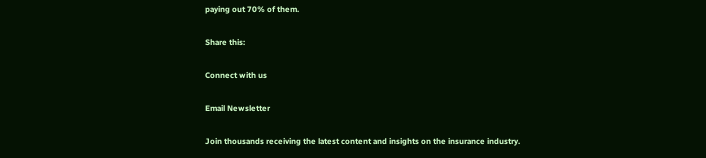paying out 70% of them.

Share this:

Connect with us

Email Newsletter

Join thousands receiving the latest content and insights on the insurance industry.